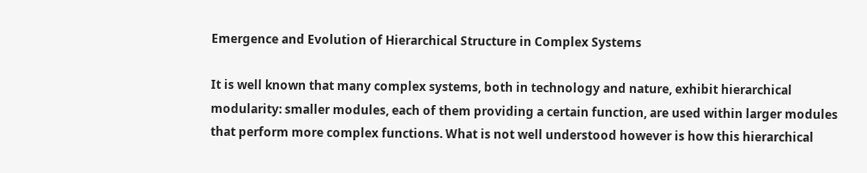Emergence and Evolution of Hierarchical Structure in Complex Systems

It is well known that many complex systems, both in technology and nature, exhibit hierarchical modularity: smaller modules, each of them providing a certain function, are used within larger modules that perform more complex functions. What is not well understood however is how this hierarchical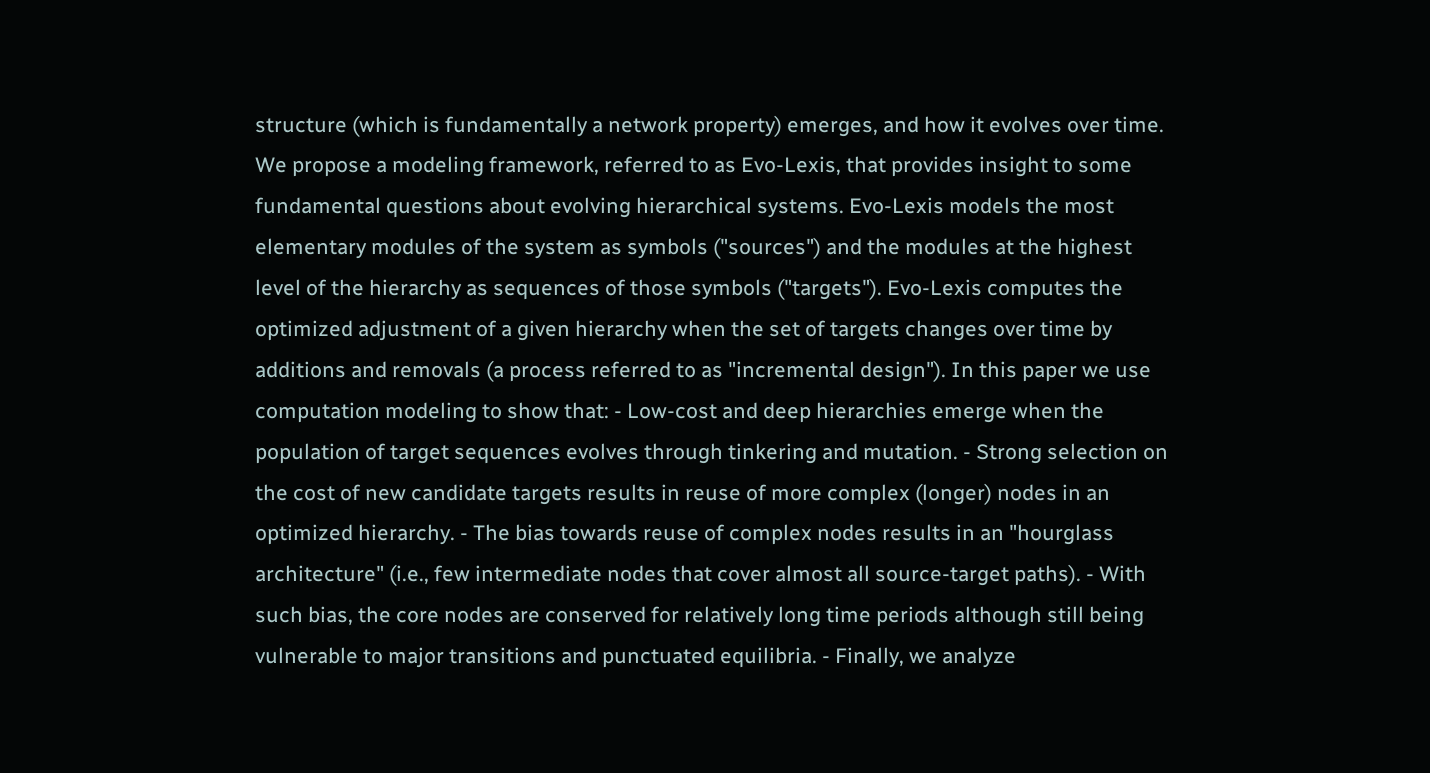structure (which is fundamentally a network property) emerges, and how it evolves over time. We propose a modeling framework, referred to as Evo-Lexis, that provides insight to some fundamental questions about evolving hierarchical systems. Evo-Lexis models the most elementary modules of the system as symbols ("sources") and the modules at the highest level of the hierarchy as sequences of those symbols ("targets"). Evo-Lexis computes the optimized adjustment of a given hierarchy when the set of targets changes over time by additions and removals (a process referred to as "incremental design"). In this paper we use computation modeling to show that: - Low-cost and deep hierarchies emerge when the population of target sequences evolves through tinkering and mutation. - Strong selection on the cost of new candidate targets results in reuse of more complex (longer) nodes in an optimized hierarchy. - The bias towards reuse of complex nodes results in an "hourglass architecture" (i.e., few intermediate nodes that cover almost all source-target paths). - With such bias, the core nodes are conserved for relatively long time periods although still being vulnerable to major transitions and punctuated equilibria. - Finally, we analyze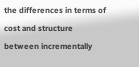the differences in terms of cost and structure between incrementally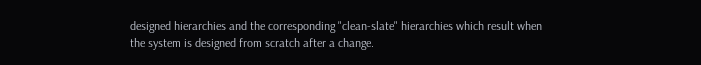designed hierarchies and the corresponding "clean-slate" hierarchies which result when the system is designed from scratch after a change.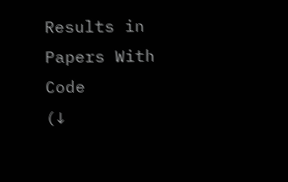Results in Papers With Code
(↓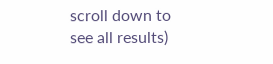scroll down to see all results)